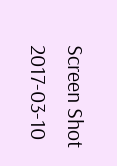Screen Shot 2017-03-10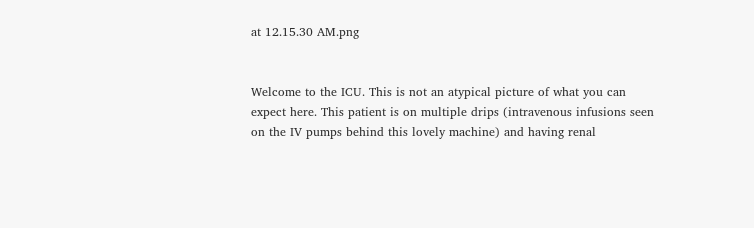at 12.15.30 AM.png


Welcome to the ICU. This is not an atypical picture of what you can expect here. This patient is on multiple drips (intravenous infusions seen on the IV pumps behind this lovely machine) and having renal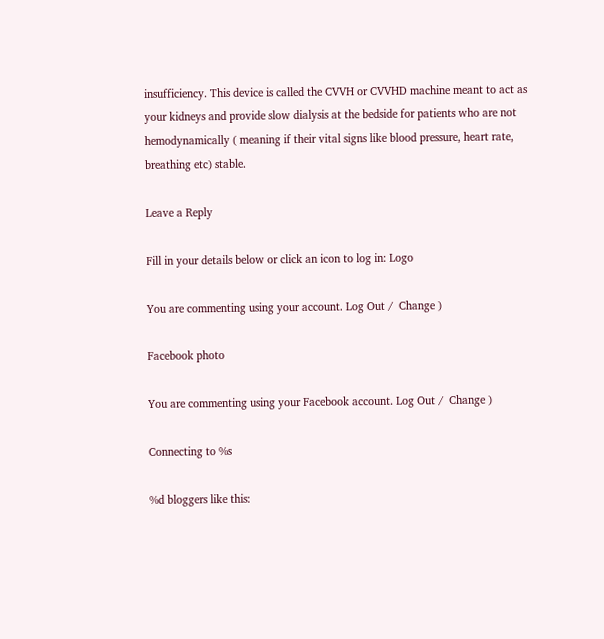insufficiency. This device is called the CVVH or CVVHD machine meant to act as your kidneys and provide slow dialysis at the bedside for patients who are not hemodynamically ( meaning if their vital signs like blood pressure, heart rate, breathing etc) stable.

Leave a Reply

Fill in your details below or click an icon to log in: Logo

You are commenting using your account. Log Out /  Change )

Facebook photo

You are commenting using your Facebook account. Log Out /  Change )

Connecting to %s

%d bloggers like this: